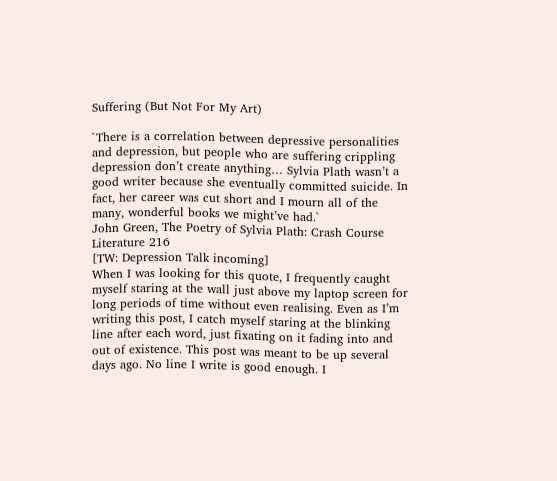Suffering (But Not For My Art)

`There is a correlation between depressive personalities and depression, but people who are suffering crippling depression don’t create anything… Sylvia Plath wasn’t a good writer because she eventually committed suicide. In fact, her career was cut short and I mourn all of the many, wonderful books we might’ve had.`
John Green, The Poetry of Sylvia Plath: Crash Course Literature 216
[TW: Depression Talk incoming]
When I was looking for this quote, I frequently caught myself staring at the wall just above my laptop screen for long periods of time without even realising. Even as I’m writing this post, I catch myself staring at the blinking line after each word, just fixating on it fading into and out of existence. This post was meant to be up several days ago. No line I write is good enough. I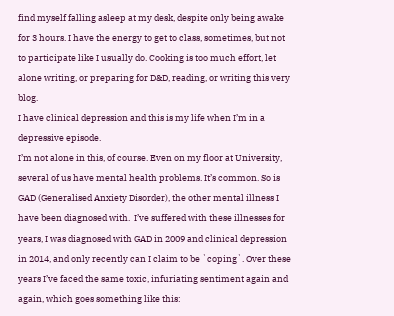find myself falling asleep at my desk, despite only being awake for 3 hours. I have the energy to get to class, sometimes, but not to participate like I usually do. Cooking is too much effort, let alone writing, or preparing for D&D, reading, or writing this very blog.
I have clinical depression and this is my life when I’m in a depressive episode.
I’m not alone in this, of course. Even on my floor at University, several of us have mental health problems. It’s common. So is GAD (Generalised Anxiety Disorder), the other mental illness I have been diagnosed with.  I’ve suffered with these illnesses for years, I was diagnosed with GAD in 2009 and clinical depression in 2014, and only recently can I claim to be `coping`. Over these years I’ve faced the same toxic, infuriating sentiment again and again, which goes something like this: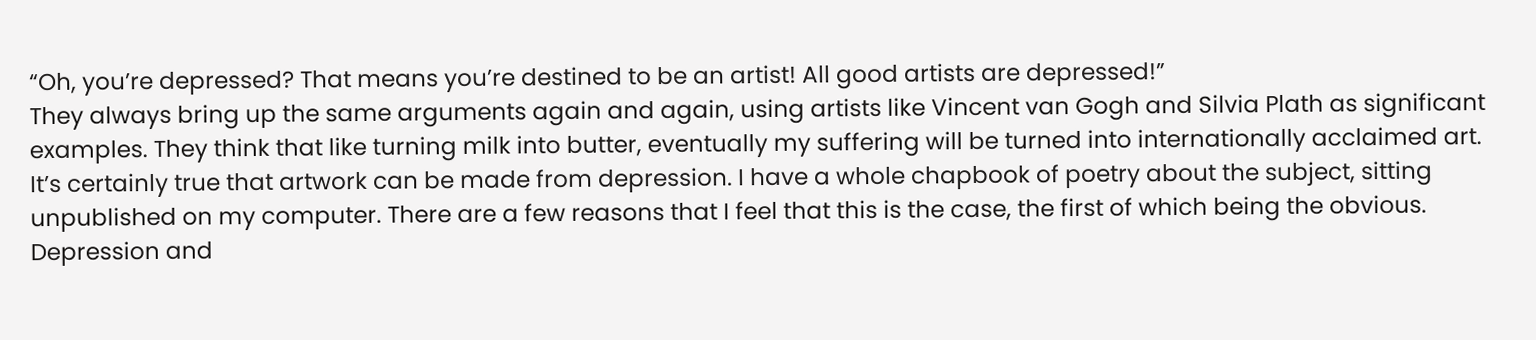“Oh, you’re depressed? That means you’re destined to be an artist! All good artists are depressed!”
They always bring up the same arguments again and again, using artists like Vincent van Gogh and Silvia Plath as significant examples. They think that like turning milk into butter, eventually my suffering will be turned into internationally acclaimed art. It’s certainly true that artwork can be made from depression. I have a whole chapbook of poetry about the subject, sitting unpublished on my computer. There are a few reasons that I feel that this is the case, the first of which being the obvious. Depression and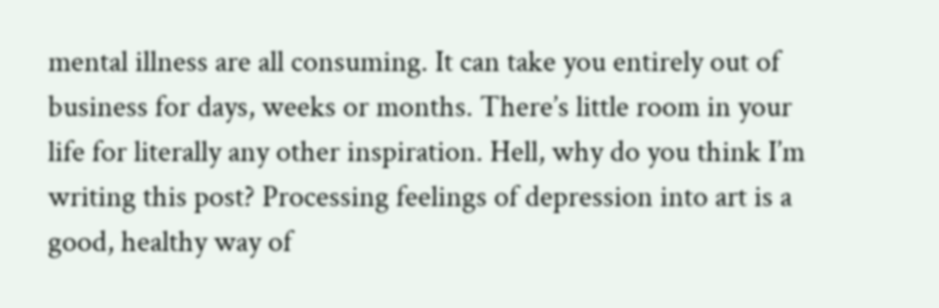mental illness are all consuming. It can take you entirely out of business for days, weeks or months. There’s little room in your life for literally any other inspiration. Hell, why do you think I’m writing this post? Processing feelings of depression into art is a good, healthy way of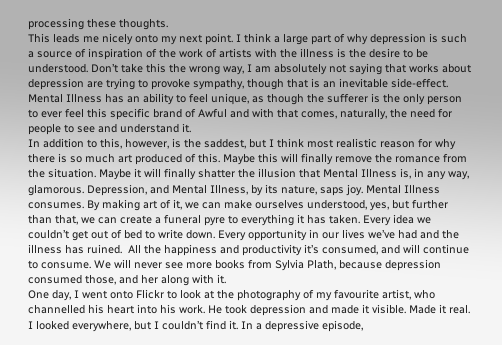processing these thoughts.
This leads me nicely onto my next point. I think a large part of why depression is such a source of inspiration of the work of artists with the illness is the desire to be understood. Don’t take this the wrong way, I am absolutely not saying that works about depression are trying to provoke sympathy, though that is an inevitable side-effect. Mental Illness has an ability to feel unique, as though the sufferer is the only person to ever feel this specific brand of Awful and with that comes, naturally, the need for people to see and understand it.
In addition to this, however, is the saddest, but I think most realistic reason for why there is so much art produced of this. Maybe this will finally remove the romance from the situation. Maybe it will finally shatter the illusion that Mental Illness is, in any way, glamorous. Depression, and Mental Illness, by its nature, saps joy. Mental Illness consumes. By making art of it, we can make ourselves understood, yes, but further than that, we can create a funeral pyre to everything it has taken. Every idea we couldn’t get out of bed to write down. Every opportunity in our lives we’ve had and the illness has ruined.  All the happiness and productivity it’s consumed, and will continue to consume. We will never see more books from Sylvia Plath, because depression consumed those, and her along with it.
One day, I went onto Flickr to look at the photography of my favourite artist, who channelled his heart into his work. He took depression and made it visible. Made it real. I looked everywhere, but I couldn’t find it. In a depressive episode,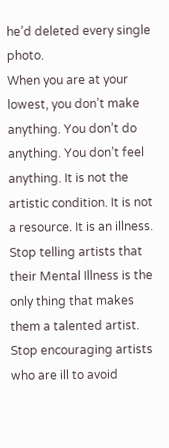he’d deleted every single photo.
When you are at your lowest, you don’t make anything. You don’t do anything. You don’t feel anything. It is not the artistic condition. It is not a resource. It is an illness. Stop telling artists that their Mental Illness is the only thing that makes them a talented artist. Stop encouraging artists who are ill to avoid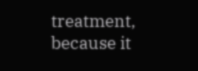treatment, because it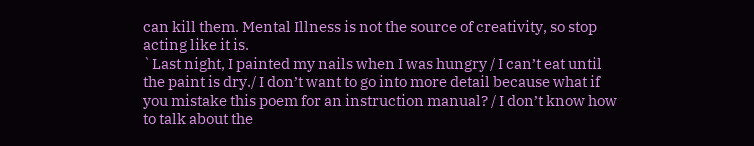can kill them. Mental Illness is not the source of creativity, so stop acting like it is.
`Last night, I painted my nails when I was hungry / I can’t eat until the paint is dry./ I don’t want to go into more detail because what if you mistake this poem for an instruction manual? / I don’t know how to talk about the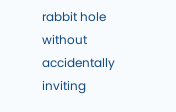rabbit hole without accidentally inviting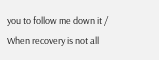you to follow me down it / When recovery is not all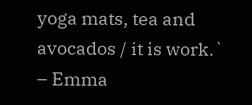yoga mats, tea and avocados / it is work.`
– Emma